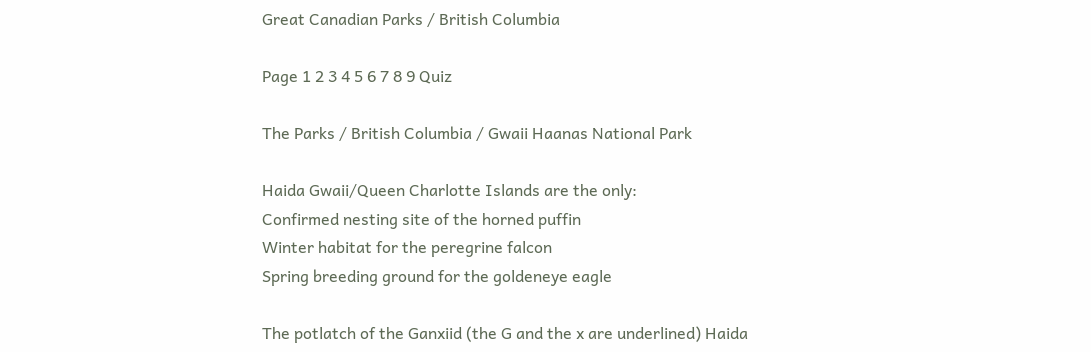Great Canadian Parks / British Columbia

Page 1 2 3 4 5 6 7 8 9 Quiz

The Parks / British Columbia / Gwaii Haanas National Park

Haida Gwaii/Queen Charlotte Islands are the only:
Confirmed nesting site of the horned puffin
Winter habitat for the peregrine falcon
Spring breeding ground for the goldeneye eagle

The potlatch of the Ganxiid (the G and the x are underlined) Haida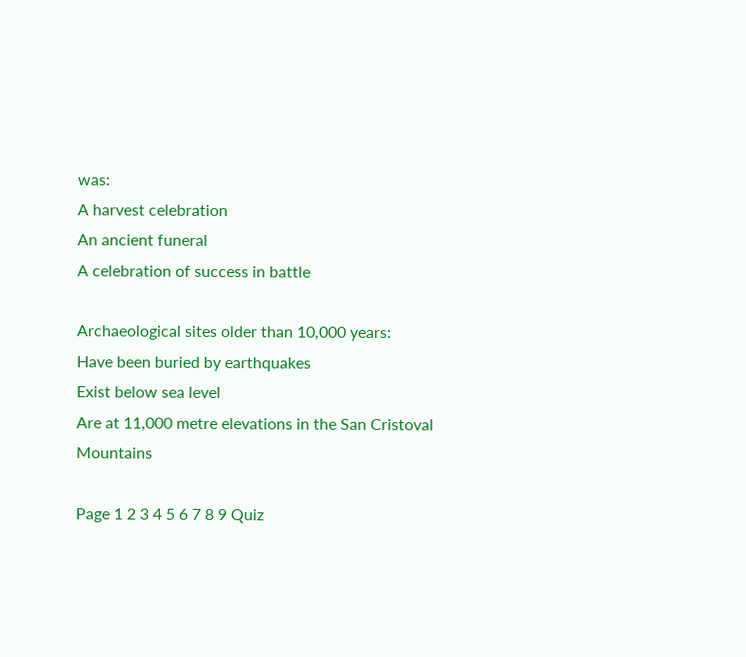was:
A harvest celebration
An ancient funeral
A celebration of success in battle

Archaeological sites older than 10,000 years:
Have been buried by earthquakes
Exist below sea level
Are at 11,000 metre elevations in the San Cristoval Mountains

Page 1 2 3 4 5 6 7 8 9 Quiz